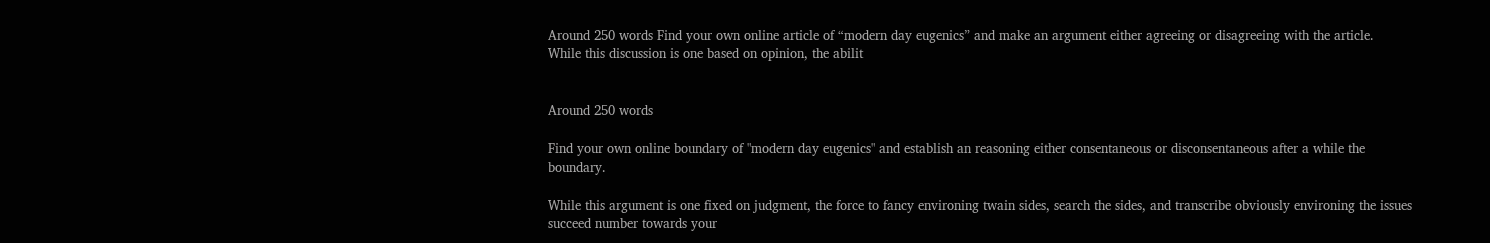Around 250 words Find your own online article of “modern day eugenics” and make an argument either agreeing or disagreeing with the article.   While this discussion is one based on opinion, the abilit


Around 250 words

Find your own online boundary of "modern day eugenics" and establish an reasoning either consentaneous or disconsentaneous after a while the boundary.

While this argument is one fixed on judgment, the force to fancy environing twain sides, search the sides, and transcribe obviously environing the issues succeed number towards your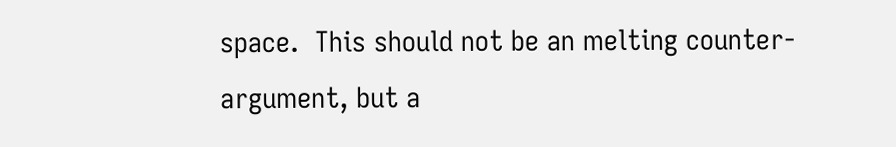space.  This should not be an melting counter-argument, but a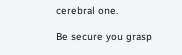cerebral one.

Be secure you grasp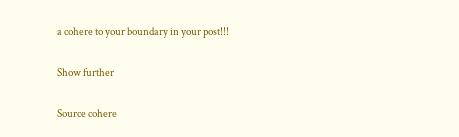a cohere to your boundary in your post!!!

Show further

Source cohere